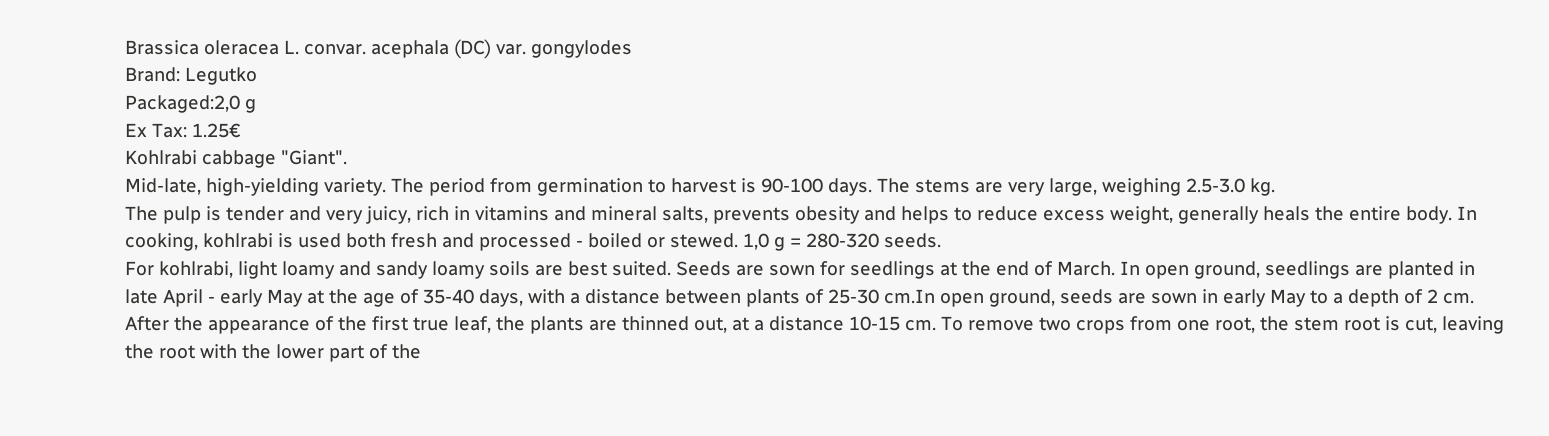Brassica oleracea L. convar. acephala (DC) var. gongylodes
Brand: Legutko
Packaged:2,0 g
Ex Tax: 1.25€
Kohlrabi cabbage "Giant".
Mid-late, high-yielding variety. The period from germination to harvest is 90-100 days. The stems are very large, weighing 2.5-3.0 kg.
The pulp is tender and very juicy, rich in vitamins and mineral salts, prevents obesity and helps to reduce excess weight, generally heals the entire body. In cooking, kohlrabi is used both fresh and processed - boiled or stewed. 1,0 g = 280-320 seeds.
For kohlrabi, light loamy and sandy loamy soils are best suited. Seeds are sown for seedlings at the end of March. In open ground, seedlings are planted in late April - early May at the age of 35-40 days, with a distance between plants of 25-30 cm.In open ground, seeds are sown in early May to a depth of 2 cm. After the appearance of the first true leaf, the plants are thinned out, at a distance 10-15 cm. To remove two crops from one root, the stem root is cut, leaving the root with the lower part of the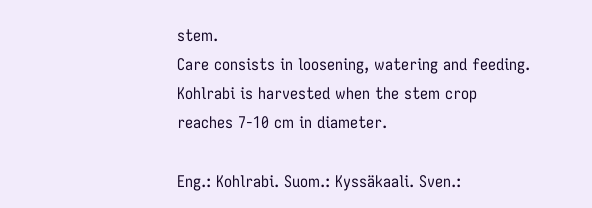stem.
Care consists in loosening, watering and feeding. Kohlrabi is harvested when the stem crop reaches 7-10 cm in diameter.

Eng.: Kohlrabi. Suom.: Kyssäkaali. Sven.: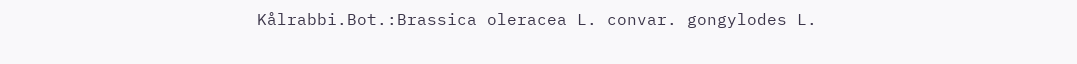Kålrabbi.Bot.:Brassica oleracea L. convar. gongylodes L.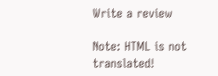Write a review

Note: HTML is not translated!